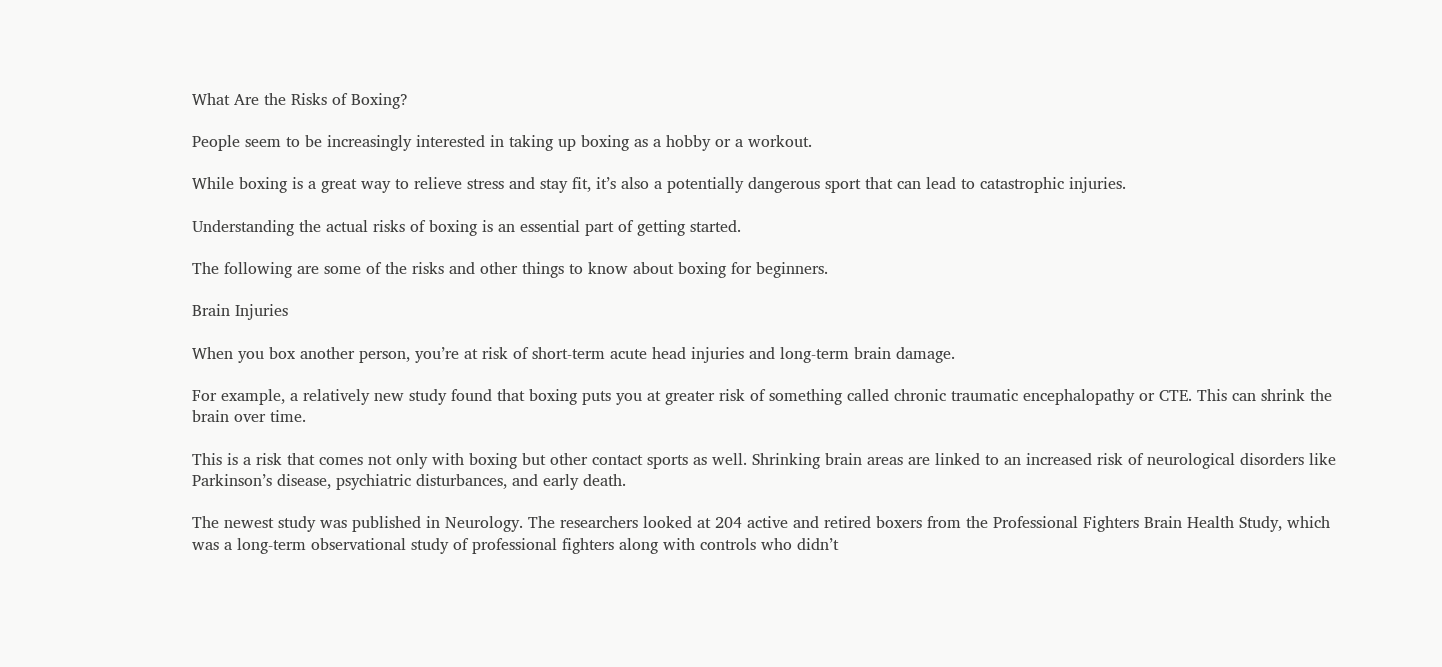What Are the Risks of Boxing?

People seem to be increasingly interested in taking up boxing as a hobby or a workout.

While boxing is a great way to relieve stress and stay fit, it’s also a potentially dangerous sport that can lead to catastrophic injuries.

Understanding the actual risks of boxing is an essential part of getting started.

The following are some of the risks and other things to know about boxing for beginners.

Brain Injuries

When you box another person, you’re at risk of short-term acute head injuries and long-term brain damage.

For example, a relatively new study found that boxing puts you at greater risk of something called chronic traumatic encephalopathy or CTE. This can shrink the brain over time.

This is a risk that comes not only with boxing but other contact sports as well. Shrinking brain areas are linked to an increased risk of neurological disorders like Parkinson’s disease, psychiatric disturbances, and early death.

The newest study was published in Neurology. The researchers looked at 204 active and retired boxers from the Professional Fighters Brain Health Study, which was a long-term observational study of professional fighters along with controls who didn’t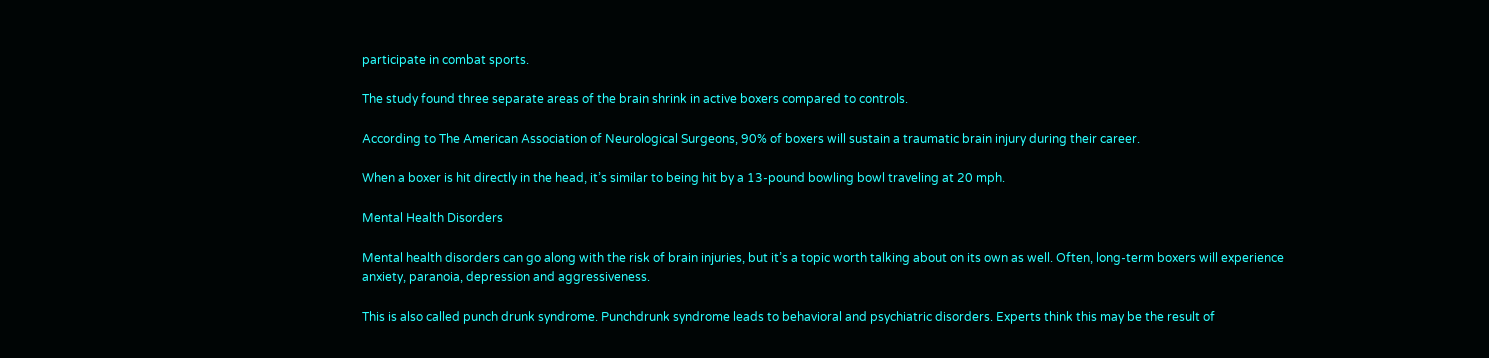participate in combat sports.

The study found three separate areas of the brain shrink in active boxers compared to controls.

According to The American Association of Neurological Surgeons, 90% of boxers will sustain a traumatic brain injury during their career.

When a boxer is hit directly in the head, it’s similar to being hit by a 13-pound bowling bowl traveling at 20 mph.

Mental Health Disorders

Mental health disorders can go along with the risk of brain injuries, but it’s a topic worth talking about on its own as well. Often, long-term boxers will experience anxiety, paranoia, depression and aggressiveness.

This is also called punch drunk syndrome. Punchdrunk syndrome leads to behavioral and psychiatric disorders. Experts think this may be the result of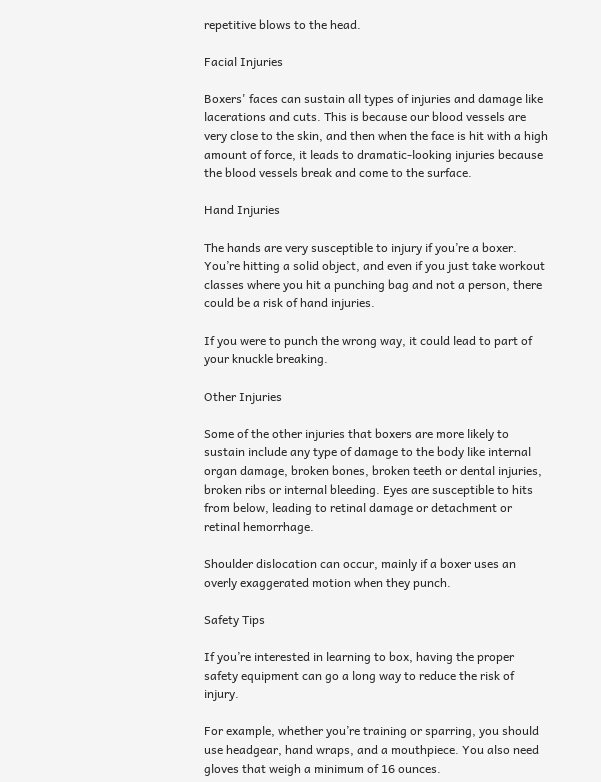repetitive blows to the head.

Facial Injuries

Boxers' faces can sustain all types of injuries and damage like lacerations and cuts. This is because our blood vessels are very close to the skin, and then when the face is hit with a high amount of force, it leads to dramatic-looking injuries because the blood vessels break and come to the surface.

Hand Injuries

The hands are very susceptible to injury if you’re a boxer. You’re hitting a solid object, and even if you just take workout classes where you hit a punching bag and not a person, there could be a risk of hand injuries.

If you were to punch the wrong way, it could lead to part of your knuckle breaking.

Other Injuries

Some of the other injuries that boxers are more likely to sustain include any type of damage to the body like internal organ damage, broken bones, broken teeth or dental injuries, broken ribs or internal bleeding. Eyes are susceptible to hits from below, leading to retinal damage or detachment or retinal hemorrhage.

Shoulder dislocation can occur, mainly if a boxer uses an overly exaggerated motion when they punch.

Safety Tips

If you’re interested in learning to box, having the proper safety equipment can go a long way to reduce the risk of injury.

For example, whether you’re training or sparring, you should use headgear, hand wraps, and a mouthpiece. You also need gloves that weigh a minimum of 16 ounces.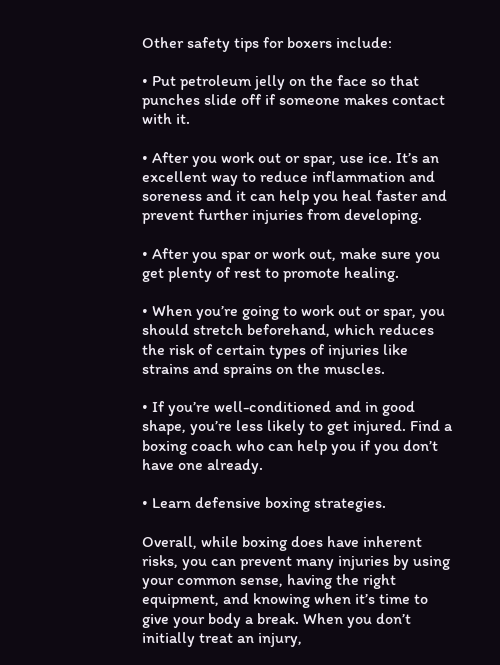Other safety tips for boxers include:

• Put petroleum jelly on the face so that punches slide off if someone makes contact with it.

• After you work out or spar, use ice. It’s an excellent way to reduce inflammation and soreness and it can help you heal faster and prevent further injuries from developing.

• After you spar or work out, make sure you get plenty of rest to promote healing.

• When you’re going to work out or spar, you should stretch beforehand, which reduces the risk of certain types of injuries like strains and sprains on the muscles.

• If you’re well-conditioned and in good shape, you’re less likely to get injured. Find a boxing coach who can help you if you don’t have one already.

• Learn defensive boxing strategies.

Overall, while boxing does have inherent risks, you can prevent many injuries by using your common sense, having the right equipment, and knowing when it’s time to give your body a break. When you don’t initially treat an injury,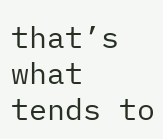that’s what tends to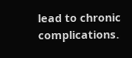lead to chronic complications.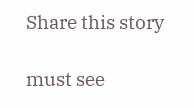Share this story

must see